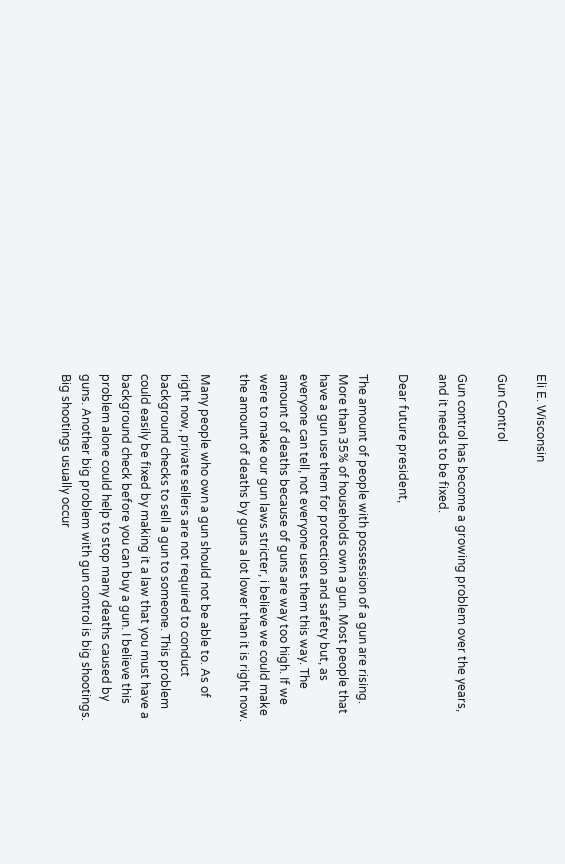Eli E. Wisconsin

Gun Control

Gun control has become a growing problem over the years, and it needs to be fixed.

Dear future president,

The amount of people with possession of a gun are rising. More than 35% of households own a gun. Most people that have a gun use them for protection and safety but, as everyone can tell, not everyone uses them this way. The amount of deaths because of guns are way too high. If we were to make our gun laws stricter, i believe we could make the amount of deaths by guns a lot lower than it is right now.

Many people who own a gun should not be able to. As of right now, private sellers are not required to conduct background checks to sell a gun to someone. This problem could easily be fixed by making it a law that you must have a background check before you can buy a gun. I believe this problem alone could help to stop many deaths caused by guns. Another big problem with gun control is big shootings. Big shootings usually occur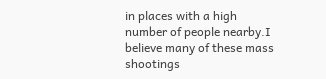in places with a high number of people nearby.I believe many of these mass shootings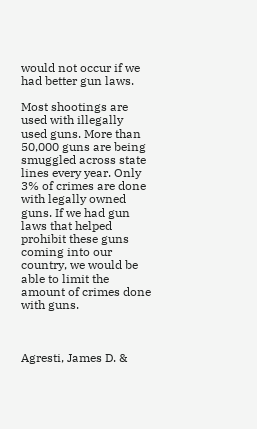would not occur if we had better gun laws.

Most shootings are used with illegally used guns. More than 50,000 guns are being smuggled across state lines every year. Only 3% of crimes are done with legally owned guns. If we had gun laws that helped prohibit these guns coming into our country, we would be able to limit the amount of crimes done with guns.



Agresti, James D. &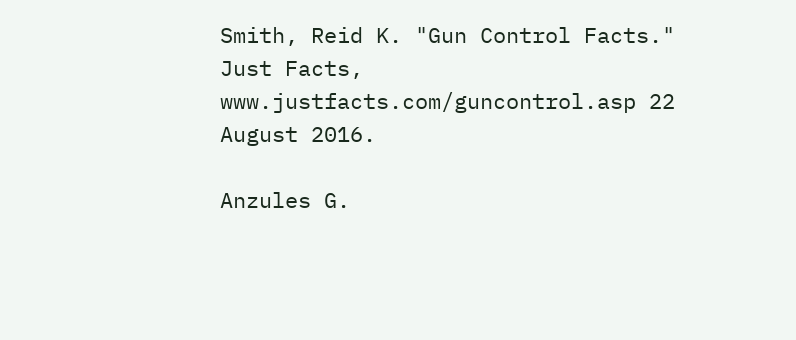Smith, Reid K. "Gun Control Facts." Just Facts, www.justfacts.com/guncontrol.asp 22 August 2016.

Anzules G.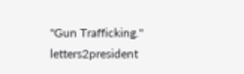"Gun Trafficking." letters2president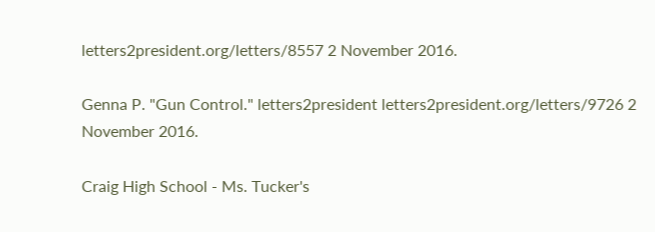letters2president.org/letters/8557 2 November 2016.

Genna P. "Gun Control." letters2president letters2president.org/letters/9726 2 November 2016.

Craig High School - Ms. Tucker's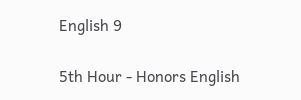English 9

5th Hour - Honors English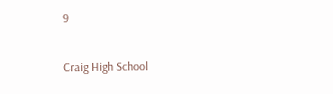9

Craig High School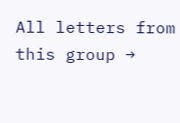All letters from this group →